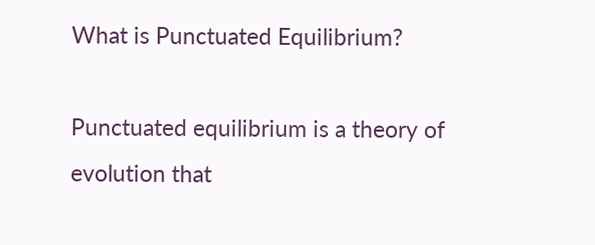What is Punctuated Equilibrium?

Punctuated equilibrium is a theory of evolution that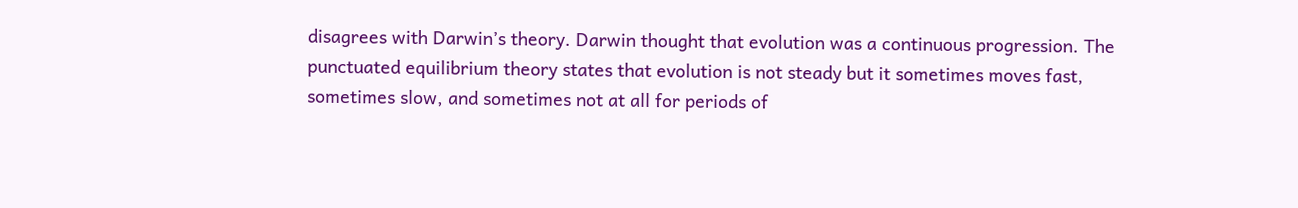disagrees with Darwin’s theory. Darwin thought that evolution was a continuous progression. The punctuated equilibrium theory states that evolution is not steady but it sometimes moves fast, sometimes slow, and sometimes not at all for periods of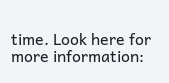time. Look here for more information: